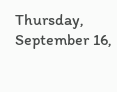Thursday, September 16,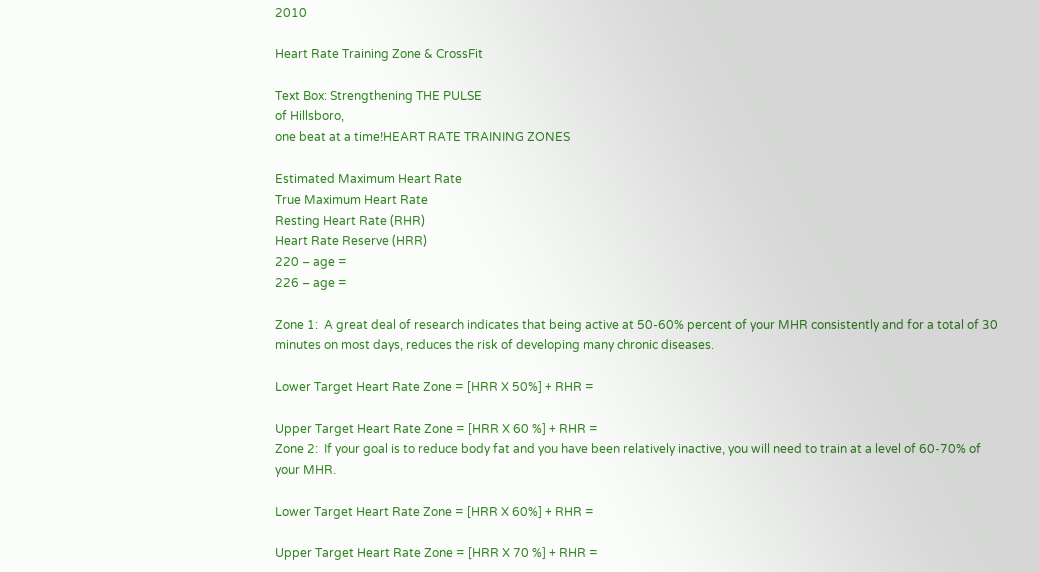2010

Heart Rate Training Zone & CrossFit

Text Box: Strengthening THE PULSE
of Hillsboro,
one beat at a time!HEART RATE TRAINING ZONES

Estimated Maximum Heart Rate
True Maximum Heart Rate
Resting Heart Rate (RHR)
Heart Rate Reserve (HRR)
220 – age =
226 – age =

Zone 1:  A great deal of research indicates that being active at 50-60% percent of your MHR consistently and for a total of 30 minutes on most days, reduces the risk of developing many chronic diseases.

Lower Target Heart Rate Zone = [HRR X 50%] + RHR =

Upper Target Heart Rate Zone = [HRR X 60 %] + RHR =
Zone 2:  If your goal is to reduce body fat and you have been relatively inactive, you will need to train at a level of 60-70% of your MHR.

Lower Target Heart Rate Zone = [HRR X 60%] + RHR =

Upper Target Heart Rate Zone = [HRR X 70 %] + RHR =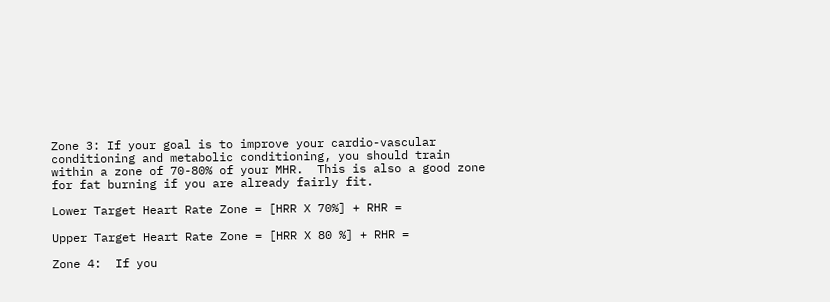Zone 3: If your goal is to improve your cardio-vascular conditioning and metabolic conditioning, you should train within a zone of 70-80% of your MHR.  This is also a good zone for fat burning if you are already fairly fit.

Lower Target Heart Rate Zone = [HRR X 70%] + RHR =

Upper Target Heart Rate Zone = [HRR X 80 %] + RHR =

Zone 4:  If you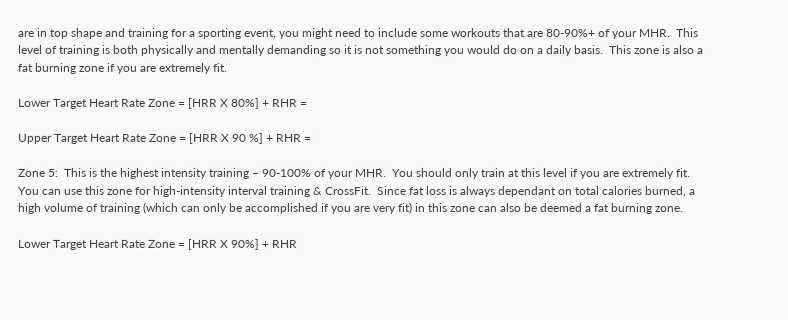are in top shape and training for a sporting event, you might need to include some workouts that are 80-90%+ of your MHR.  This level of training is both physically and mentally demanding so it is not something you would do on a daily basis.  This zone is also a fat burning zone if you are extremely fit.

Lower Target Heart Rate Zone = [HRR X 80%] + RHR =

Upper Target Heart Rate Zone = [HRR X 90 %] + RHR =

Zone 5:  This is the highest intensity training – 90-100% of your MHR.  You should only train at this level if you are extremely fit.  You can use this zone for high-intensity interval training & CrossFit.  Since fat loss is always dependant on total calories burned, a high volume of training (which can only be accomplished if you are very fit) in this zone can also be deemed a fat burning zone.

Lower Target Heart Rate Zone = [HRR X 90%] + RHR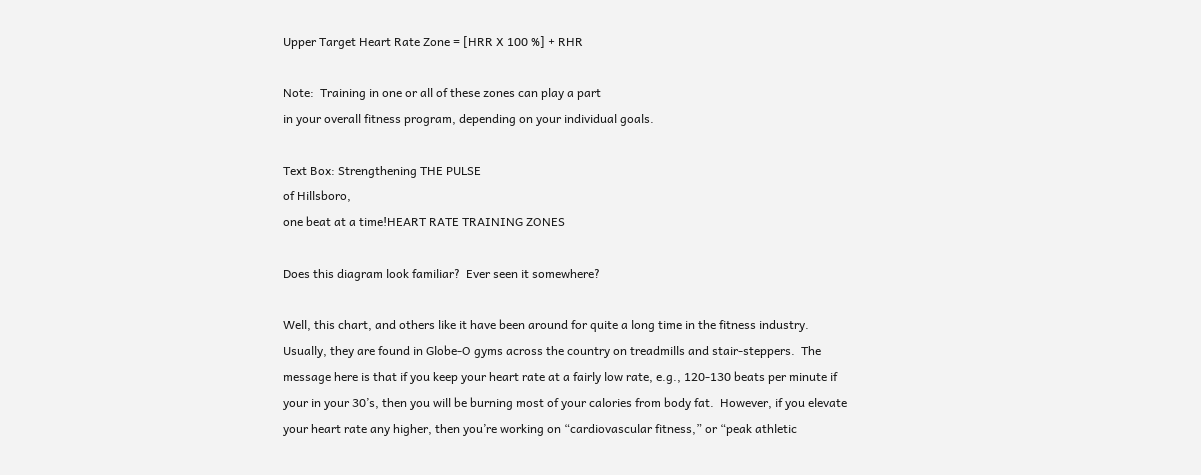Upper Target Heart Rate Zone = [HRR X 100 %] + RHR

Note:  Training in one or all of these zones can play a part
in your overall fitness program, depending on your individual goals.

Text Box: Strengthening THE PULSE
of Hillsboro,
one beat at a time!HEART RATE TRAINING ZONES

Does this diagram look familiar?  Ever seen it somewhere?

Well, this chart, and others like it have been around for quite a long time in the fitness industry. Usually, they are found in Globe-O gyms across the country on treadmills and stair-steppers.  The message here is that if you keep your heart rate at a fairly low rate, e.g., 120-130 beats per minute if your in your 30’s, then you will be burning most of your calories from body fat.  However, if you elevate your heart rate any higher, then you’re working on “cardiovascular fitness,” or “peak athletic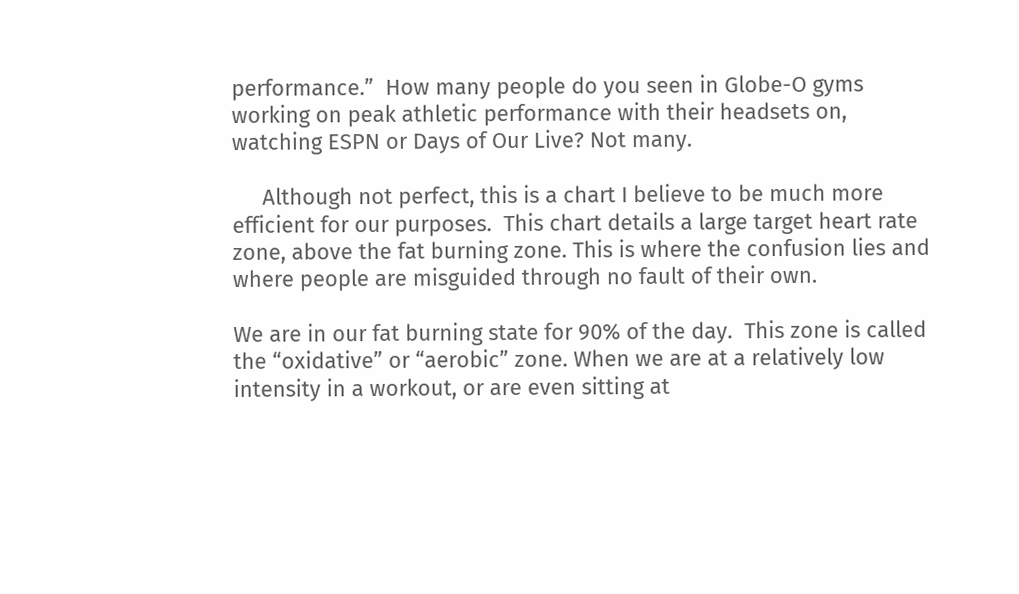performance.”  How many people do you seen in Globe-O gyms working on peak athletic performance with their headsets on, watching ESPN or Days of Our Live? Not many.

     Although not perfect, this is a chart I believe to be much more efficient for our purposes.  This chart details a large target heart rate zone, above the fat burning zone. This is where the confusion lies and where people are misguided through no fault of their own.

We are in our fat burning state for 90% of the day.  This zone is called the “oxidative” or “aerobic” zone. When we are at a relatively low intensity in a workout, or are even sitting at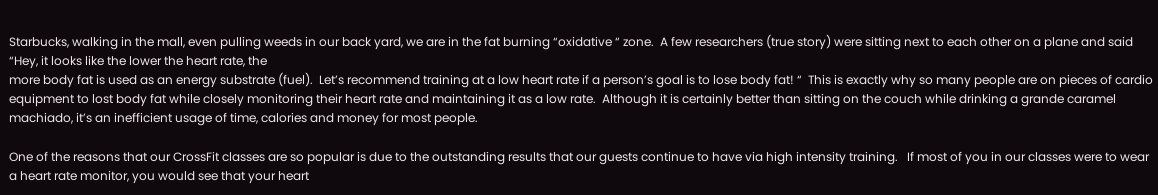Starbucks, walking in the mall, even pulling weeds in our back yard, we are in the fat burning “oxidative “ zone.  A few researchers (true story) were sitting next to each other on a plane and said “Hey, it looks like the lower the heart rate, the
more body fat is used as an energy substrate (fuel).  Let’s recommend training at a low heart rate if a person’s goal is to lose body fat! “  This is exactly why so many people are on pieces of cardio equipment to lost body fat while closely monitoring their heart rate and maintaining it as a low rate.  Although it is certainly better than sitting on the couch while drinking a grande caramel machiado, it’s an inefficient usage of time, calories and money for most people.

One of the reasons that our CrossFit classes are so popular is due to the outstanding results that our guests continue to have via high intensity training.   If most of you in our classes were to wear a heart rate monitor, you would see that your heart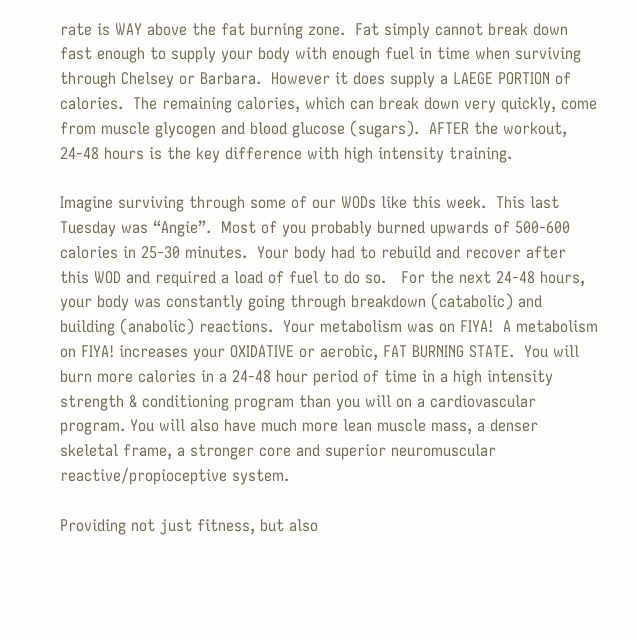rate is WAY above the fat burning zone.  Fat simply cannot break down fast enough to supply your body with enough fuel in time when surviving through Chelsey or Barbara.  However it does supply a LAEGE PORTION of calories.  The remaining calories, which can break down very quickly, come from muscle glycogen and blood glucose (sugars).  AFTER the workout, 24-48 hours is the key difference with high intensity training.

Imagine surviving through some of our WODs like this week.  This last Tuesday was “Angie”.  Most of you probably burned upwards of 500-600 calories in 25-30 minutes.  Your body had to rebuild and recover after this WOD and required a load of fuel to do so.   For the next 24-48 hours, your body was constantly going through breakdown (catabolic) and building (anabolic) reactions.  Your metabolism was on FIYA!  A metabolism on FIYA! increases your OXIDATIVE or aerobic, FAT BURNING STATE.  You will burn more calories in a 24-48 hour period of time in a high intensity strength & conditioning program than you will on a cardiovascular program. You will also have much more lean muscle mass, a denser skeletal frame, a stronger core and superior neuromuscular reactive/propioceptive system.

Providing not just fitness, but also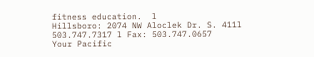fitness education.  l
Hillsboro: 2074 NW Aloclek Dr. S. 411l 503.747.7317 l Fax: 503.747.0657
Your Pacific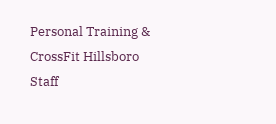Personal Training & CrossFit Hillsboro Staff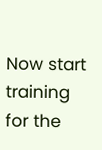Now start training for the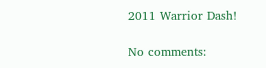2011 Warrior Dash!

No comments: